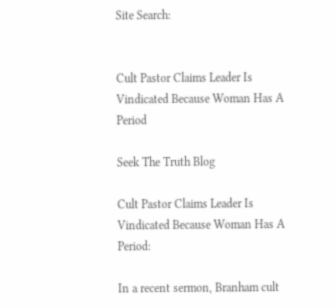Site Search:


Cult Pastor Claims Leader Is Vindicated Because Woman Has A Period

Seek The Truth Blog

Cult Pastor Claims Leader Is Vindicated Because Woman Has A Period:

In a recent sermon, Branham cult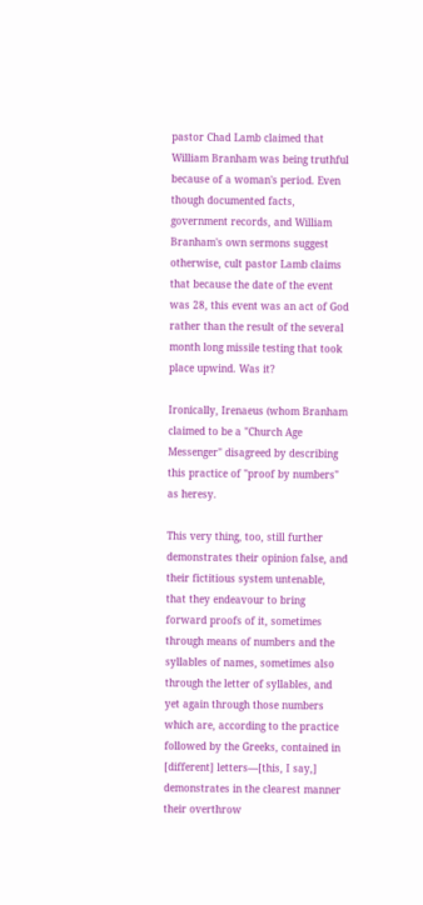pastor Chad Lamb claimed that William Branham was being truthful because of a woman's period. Even though documented facts, government records, and William Branham's own sermons suggest otherwise, cult pastor Lamb claims that because the date of the event was 28, this event was an act of God rather than the result of the several month long missile testing that took place upwind. Was it?

Ironically, Irenaeus (whom Branham claimed to be a "Church Age Messenger" disagreed by describing this practice of "proof by numbers" as heresy.

This very thing, too, still further demonstrates their opinion false, and their fictitious system untenable, that they endeavour to bring forward proofs of it, sometimes through means of numbers and the syllables of names, sometimes also through the letter of syllables, and yet again through those numbers which are, according to the practice followed by the Greeks, contained in [different] letters—[this, I say,] demonstrates in the clearest manner their overthrow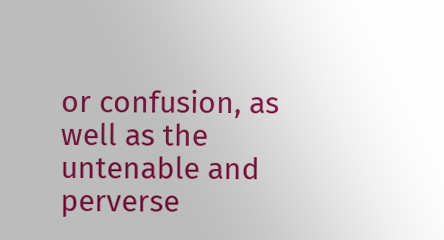or confusion, as well as the untenable and perverse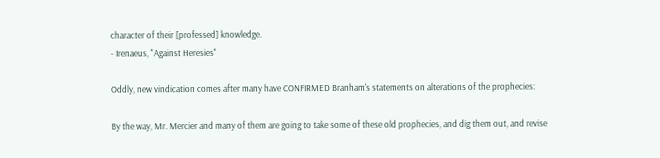character of their [professed] knowledge.
- Irenaeus, "Against Heresies"

Oddly, new vindication comes after many have CONFIRMED Branham's statements on alterations of the prophecies:

By the way, Mr. Mercier and many of them are going to take some of these old prophecies, and dig them out, and revise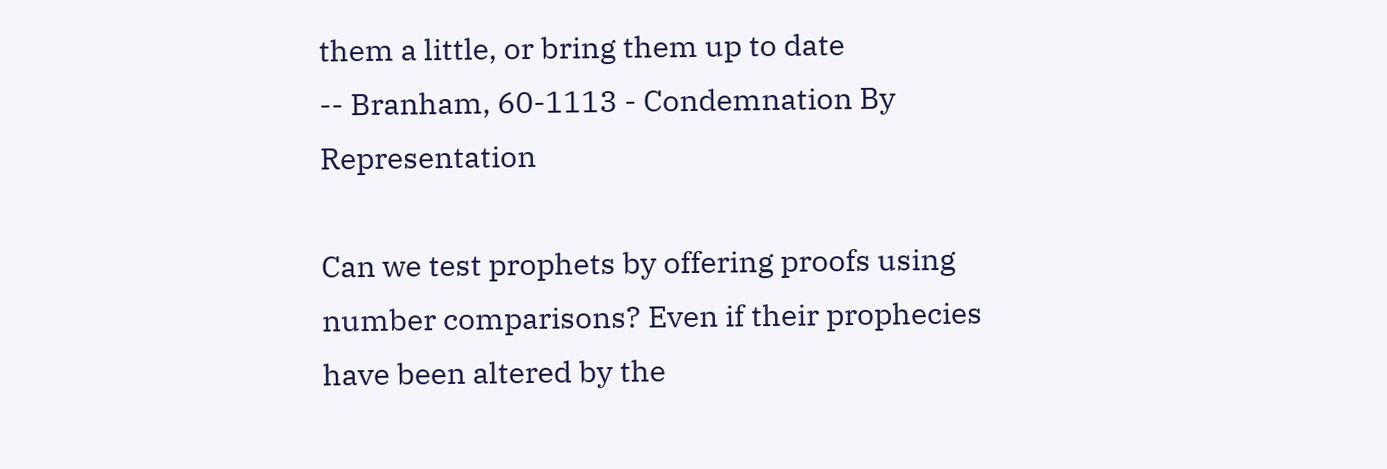them a little, or bring them up to date
-- Branham, 60-1113 - Condemnation By Representation

Can we test prophets by offering proofs using number comparisons? Even if their prophecies have been altered by the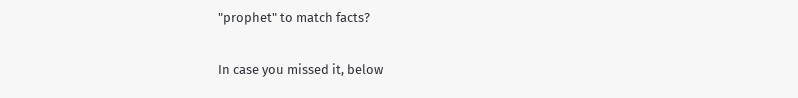"prophet" to match facts?

In case you missed it, below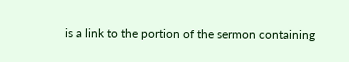is a link to the portion of the sermon containing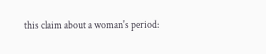this claim about a woman's period: